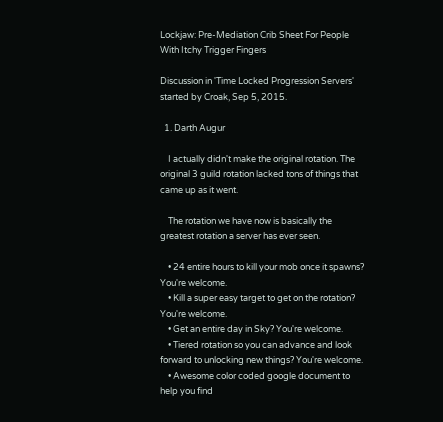Lockjaw: Pre-Mediation Crib Sheet For People With Itchy Trigger Fingers

Discussion in 'Time Locked Progression Servers' started by Croak, Sep 5, 2015.

  1. Darth Augur

    I actually didn't make the original rotation. The original 3 guild rotation lacked tons of things that came up as it went.

    The rotation we have now is basically the greatest rotation a server has ever seen.

    • 24 entire hours to kill your mob once it spawns? You're welcome.
    • Kill a super easy target to get on the rotation? You're welcome.
    • Get an entire day in Sky? You're welcome.
    • Tiered rotation so you can advance and look forward to unlocking new things? You're welcome.
    • Awesome color coded google document to help you find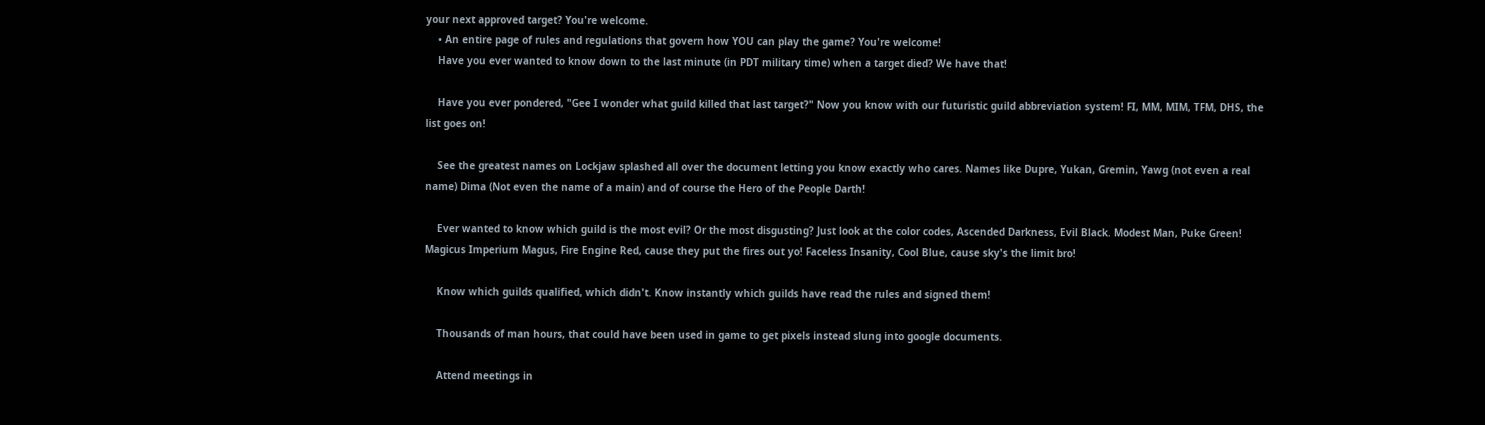your next approved target? You're welcome.
    • An entire page of rules and regulations that govern how YOU can play the game? You're welcome!
    Have you ever wanted to know down to the last minute (in PDT military time) when a target died? We have that!

    Have you ever pondered, "Gee I wonder what guild killed that last target?" Now you know with our futuristic guild abbreviation system! FI, MM, MIM, TFM, DHS, the list goes on!

    See the greatest names on Lockjaw splashed all over the document letting you know exactly who cares. Names like Dupre, Yukan, Gremin, Yawg (not even a real name) Dima (Not even the name of a main) and of course the Hero of the People Darth!

    Ever wanted to know which guild is the most evil? Or the most disgusting? Just look at the color codes, Ascended Darkness, Evil Black. Modest Man, Puke Green! Magicus Imperium Magus, Fire Engine Red, cause they put the fires out yo! Faceless Insanity, Cool Blue, cause sky's the limit bro!

    Know which guilds qualified, which didn't. Know instantly which guilds have read the rules and signed them!

    Thousands of man hours, that could have been used in game to get pixels instead slung into google documents.

    Attend meetings in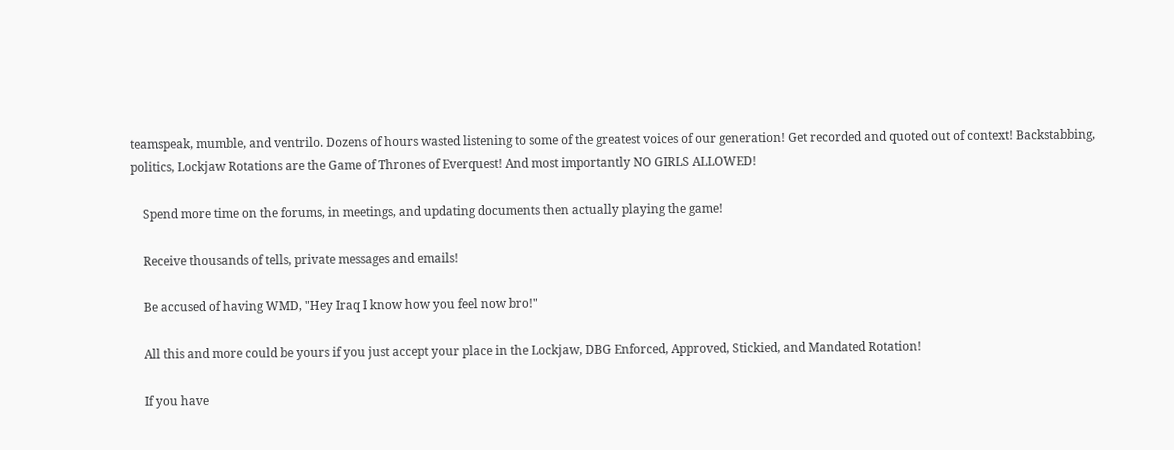teamspeak, mumble, and ventrilo. Dozens of hours wasted listening to some of the greatest voices of our generation! Get recorded and quoted out of context! Backstabbing, politics, Lockjaw Rotations are the Game of Thrones of Everquest! And most importantly NO GIRLS ALLOWED!

    Spend more time on the forums, in meetings, and updating documents then actually playing the game!

    Receive thousands of tells, private messages and emails!

    Be accused of having WMD, "Hey Iraq I know how you feel now bro!"

    All this and more could be yours if you just accept your place in the Lockjaw, DBG Enforced, Approved, Stickied, and Mandated Rotation!

    If you have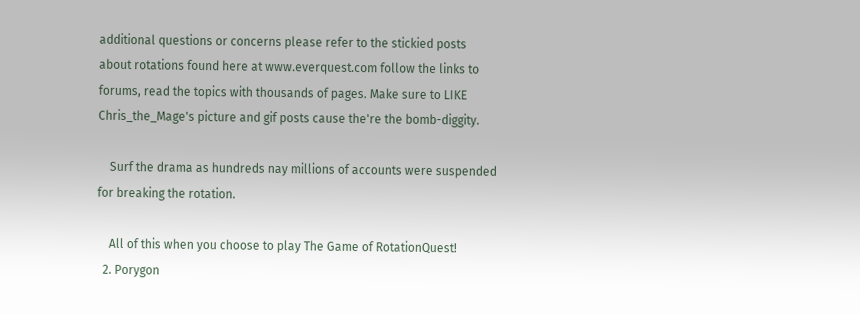additional questions or concerns please refer to the stickied posts about rotations found here at www.everquest.com follow the links to forums, read the topics with thousands of pages. Make sure to LIKE Chris_the_Mage's picture and gif posts cause the're the bomb-diggity.

    Surf the drama as hundreds nay millions of accounts were suspended for breaking the rotation.

    All of this when you choose to play The Game of RotationQuest!
  2. Porygon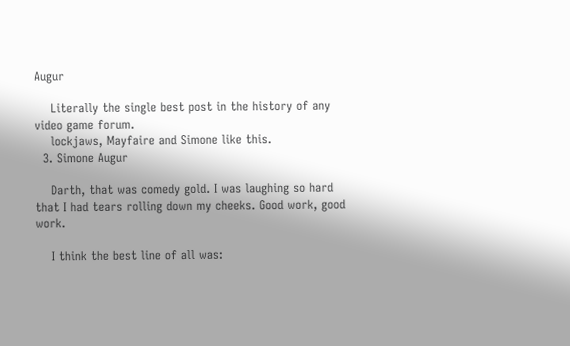Augur

    Literally the single best post in the history of any video game forum.
    lockjaws, Mayfaire and Simone like this.
  3. Simone Augur

    Darth, that was comedy gold. I was laughing so hard that I had tears rolling down my cheeks. Good work, good work.

    I think the best line of all was: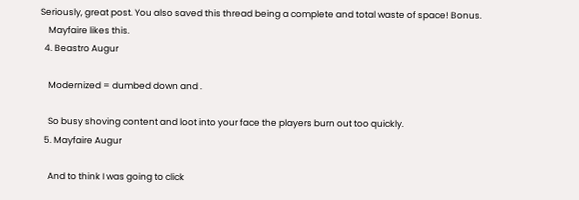Seriously, great post. You also saved this thread being a complete and total waste of space! Bonus.
    Mayfaire likes this.
  4. Beastro Augur

    Modernized = dumbed down and .

    So busy shoving content and loot into your face the players burn out too quickly.
  5. Mayfaire Augur

    And to think I was going to click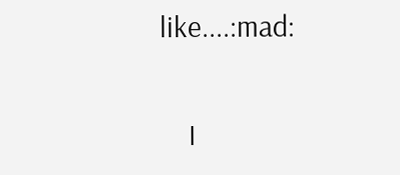like....:mad:

    I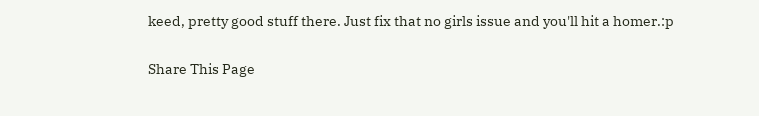keed, pretty good stuff there. Just fix that no girls issue and you'll hit a homer.:p

Share This Page